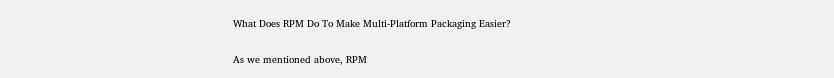What Does RPM Do To Make Multi-Platform Packaging Easier?

As we mentioned above, RPM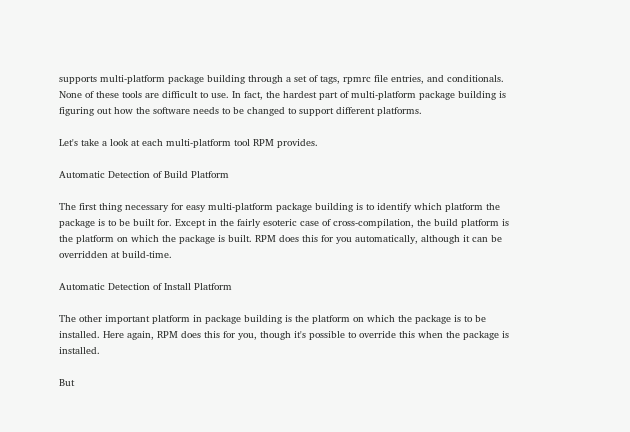supports multi-platform package building through a set of tags, rpmrc file entries, and conditionals. None of these tools are difficult to use. In fact, the hardest part of multi-platform package building is figuring out how the software needs to be changed to support different platforms.

Let's take a look at each multi-platform tool RPM provides.

Automatic Detection of Build Platform

The first thing necessary for easy multi-platform package building is to identify which platform the package is to be built for. Except in the fairly esoteric case of cross-compilation, the build platform is the platform on which the package is built. RPM does this for you automatically, although it can be overridden at build-time.

Automatic Detection of Install Platform

The other important platform in package building is the platform on which the package is to be installed. Here again, RPM does this for you, though it's possible to override this when the package is installed.

But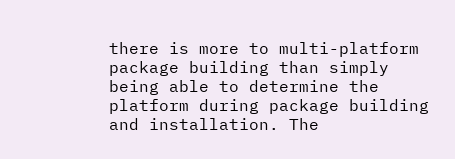there is more to multi-platform package building than simply being able to determine the platform during package building and installation. The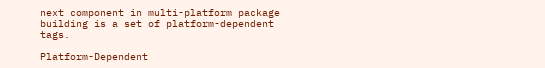next component in multi-platform package building is a set of platform-dependent tags.

Platform-Dependent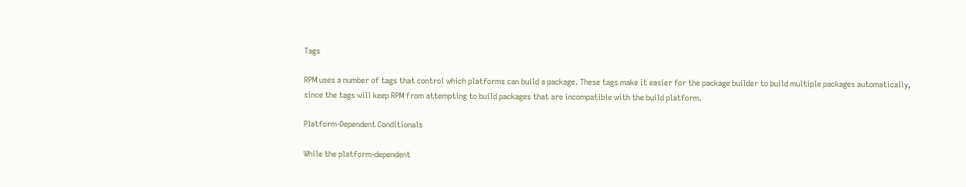Tags

RPM uses a number of tags that control which platforms can build a package. These tags make it easier for the package builder to build multiple packages automatically, since the tags will keep RPM from attempting to build packages that are incompatible with the build platform.

Platform-Dependent Conditionals

While the platform-dependent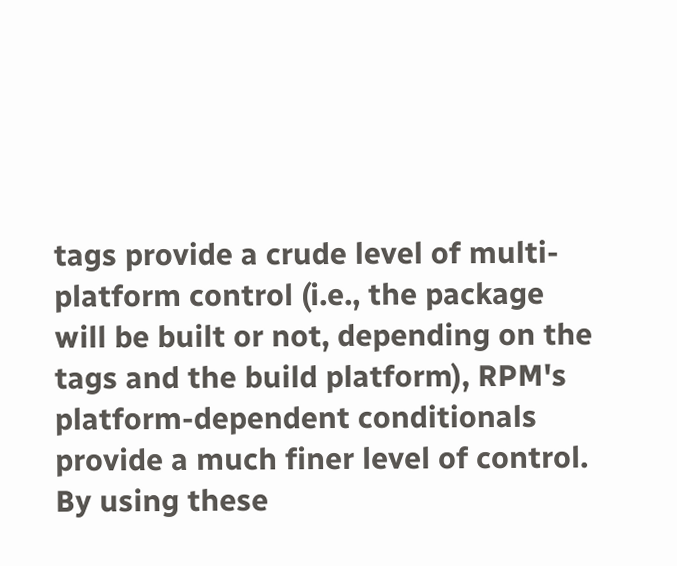tags provide a crude level of multi-platform control (i.e., the package will be built or not, depending on the tags and the build platform), RPM's platform-dependent conditionals provide a much finer level of control. By using these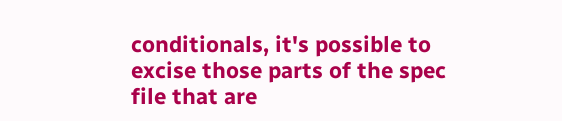conditionals, it's possible to excise those parts of the spec file that are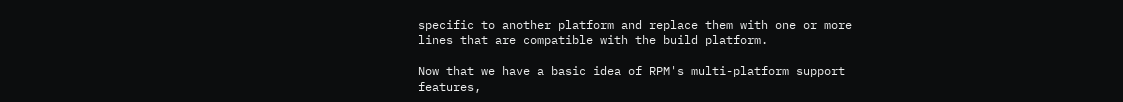specific to another platform and replace them with one or more lines that are compatible with the build platform.

Now that we have a basic idea of RPM's multi-platform support features,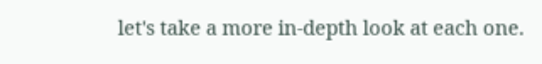let's take a more in-depth look at each one.